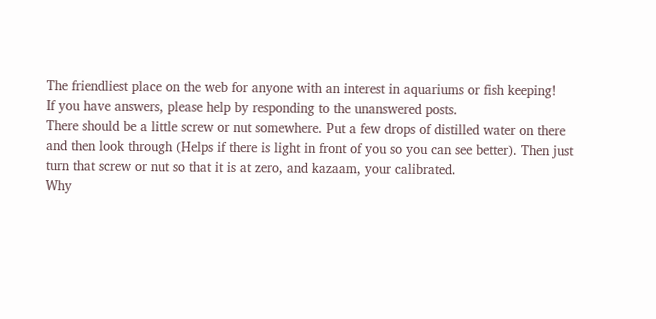The friendliest place on the web for anyone with an interest in aquariums or fish keeping!
If you have answers, please help by responding to the unanswered posts.
There should be a little screw or nut somewhere. Put a few drops of distilled water on there and then look through (Helps if there is light in front of you so you can see better). Then just turn that screw or nut so that it is at zero, and kazaam, your calibrated.
Why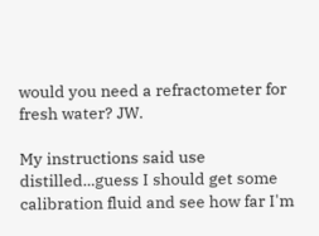would you need a refractometer for fresh water? JW.

My instructions said use distilled...guess I should get some calibration fluid and see how far I'm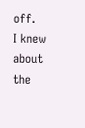off.
I knew about the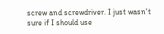screw and screwdriver. I just wasn't sure if I should use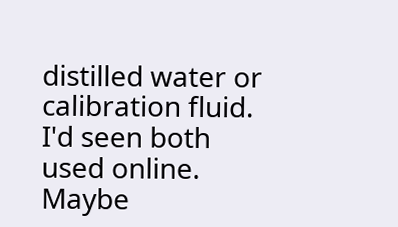distilled water or calibration fluid. I'd seen both used online. Maybe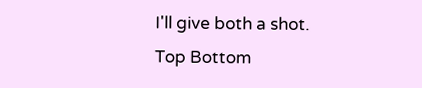I'll give both a shot.
Top Bottom